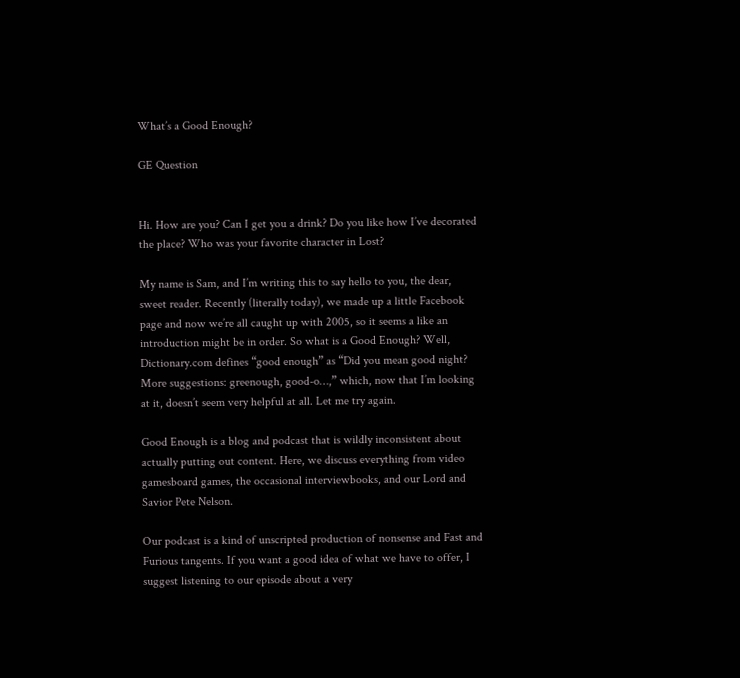What’s a Good Enough?

GE Question


Hi. How are you? Can I get you a drink? Do you like how I’ve decorated the place? Who was your favorite character in Lost?

My name is Sam, and I’m writing this to say hello to you, the dear, sweet reader. Recently (literally today), we made up a little Facebook page and now we’re all caught up with 2005, so it seems a like an introduction might be in order. So what is a Good Enough? Well, Dictionary.com defines “good enough” as “Did you mean good night? More suggestions: greenough, good-o…,” which, now that I’m looking at it, doesn’t seem very helpful at all. Let me try again.

Good Enough is a blog and podcast that is wildly inconsistent about actually putting out content. Here, we discuss everything from video gamesboard games, the occasional interviewbooks, and our Lord and Savior Pete Nelson.

Our podcast is a kind of unscripted production of nonsense and Fast and Furious tangents. If you want a good idea of what we have to offer, I suggest listening to our episode about a very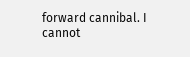forward cannibal. I cannot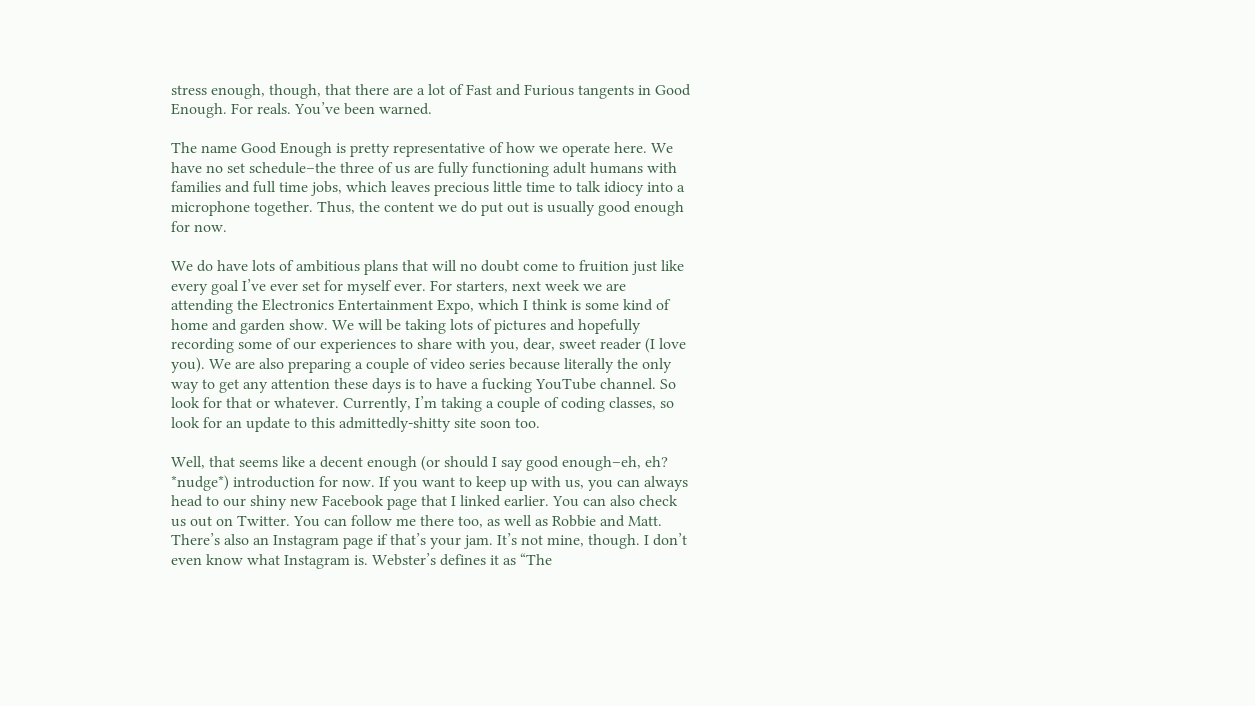stress enough, though, that there are a lot of Fast and Furious tangents in Good Enough. For reals. You’ve been warned.

The name Good Enough is pretty representative of how we operate here. We have no set schedule–the three of us are fully functioning adult humans with families and full time jobs, which leaves precious little time to talk idiocy into a microphone together. Thus, the content we do put out is usually good enough for now.

We do have lots of ambitious plans that will no doubt come to fruition just like every goal I’ve ever set for myself ever. For starters, next week we are attending the Electronics Entertainment Expo, which I think is some kind of home and garden show. We will be taking lots of pictures and hopefully recording some of our experiences to share with you, dear, sweet reader (I love you). We are also preparing a couple of video series because literally the only way to get any attention these days is to have a fucking YouTube channel. So look for that or whatever. Currently, I’m taking a couple of coding classes, so look for an update to this admittedly-shitty site soon too.

Well, that seems like a decent enough (or should I say good enough–eh, eh? *nudge*) introduction for now. If you want to keep up with us, you can always head to our shiny new Facebook page that I linked earlier. You can also check us out on Twitter. You can follow me there too, as well as Robbie and Matt. There’s also an Instagram page if that’s your jam. It’s not mine, though. I don’t even know what Instagram is. Webster’s defines it as “The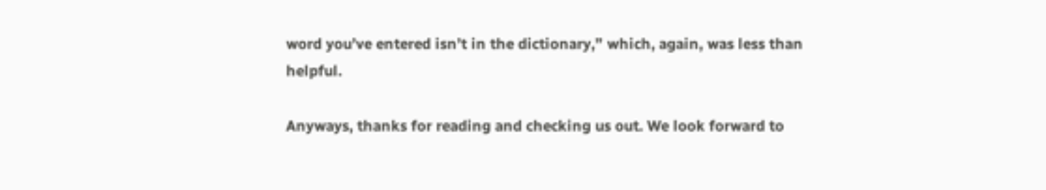word you’ve entered isn’t in the dictionary,” which, again, was less than helpful.

Anyways, thanks for reading and checking us out. We look forward to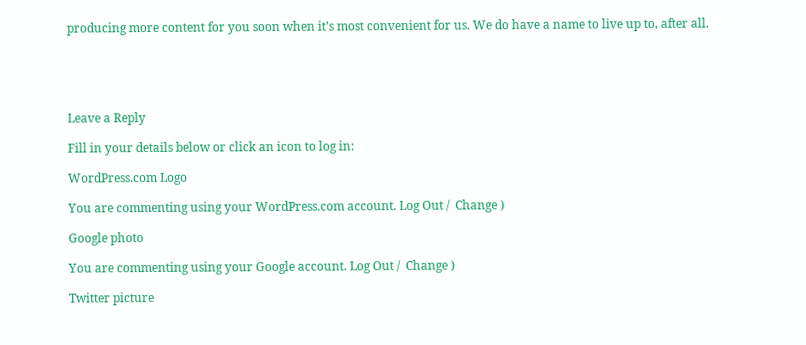producing more content for you soon when it’s most convenient for us. We do have a name to live up to, after all.





Leave a Reply

Fill in your details below or click an icon to log in:

WordPress.com Logo

You are commenting using your WordPress.com account. Log Out /  Change )

Google photo

You are commenting using your Google account. Log Out /  Change )

Twitter picture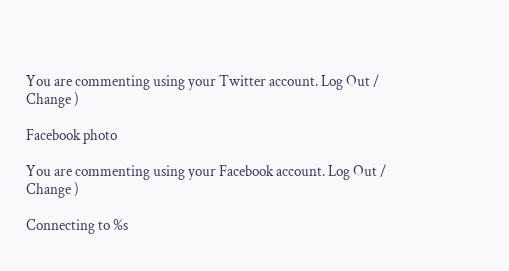You are commenting using your Twitter account. Log Out /  Change )

Facebook photo

You are commenting using your Facebook account. Log Out /  Change )

Connecting to %s